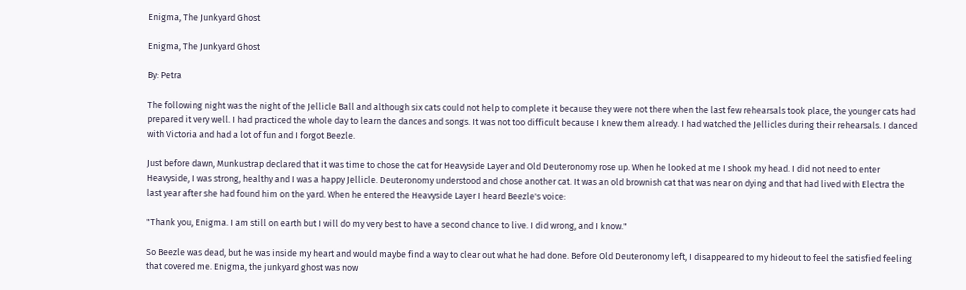Enigma, The Junkyard Ghost

Enigma, The Junkyard Ghost

By: Petra

The following night was the night of the Jellicle Ball and although six cats could not help to complete it because they were not there when the last few rehearsals took place, the younger cats had prepared it very well. I had practiced the whole day to learn the dances and songs. It was not too difficult because I knew them already. I had watched the Jellicles during their rehearsals. I danced with Victoria and had a lot of fun and I forgot Beezle.

Just before dawn, Munkustrap declared that it was time to chose the cat for Heavyside Layer and Old Deuteronomy rose up. When he looked at me I shook my head. I did not need to enter Heavyside, I was strong, healthy and I was a happy Jellicle. Deuteronomy understood and chose another cat. It was an old brownish cat that was near on dying and that had lived with Electra the last year after she had found him on the yard. When he entered the Heavyside Layer I heard Beezle's voice:

"Thank you, Enigma. I am still on earth but I will do my very best to have a second chance to live. I did wrong, and I know."

So Beezle was dead, but he was inside my heart and would maybe find a way to clear out what he had done. Before Old Deuteronomy left, I disappeared to my hideout to feel the satisfied feeling that covered me. Enigma, the junkyard ghost was now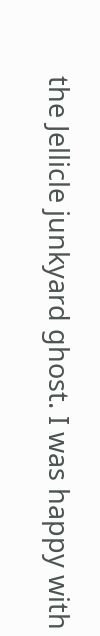the Jellicle junkyard ghost. I was happy with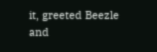it, greeted Beezle and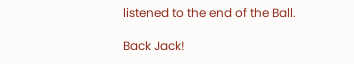listened to the end of the Ball.

Back Jack!